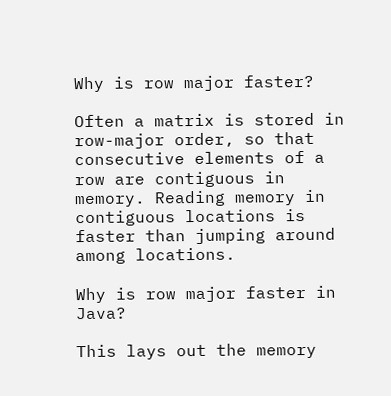Why is row major faster?

Often a matrix is stored in row-major order, so that consecutive elements of a row are contiguous in memory. Reading memory in contiguous locations is faster than jumping around among locations.

Why is row major faster in Java?

This lays out the memory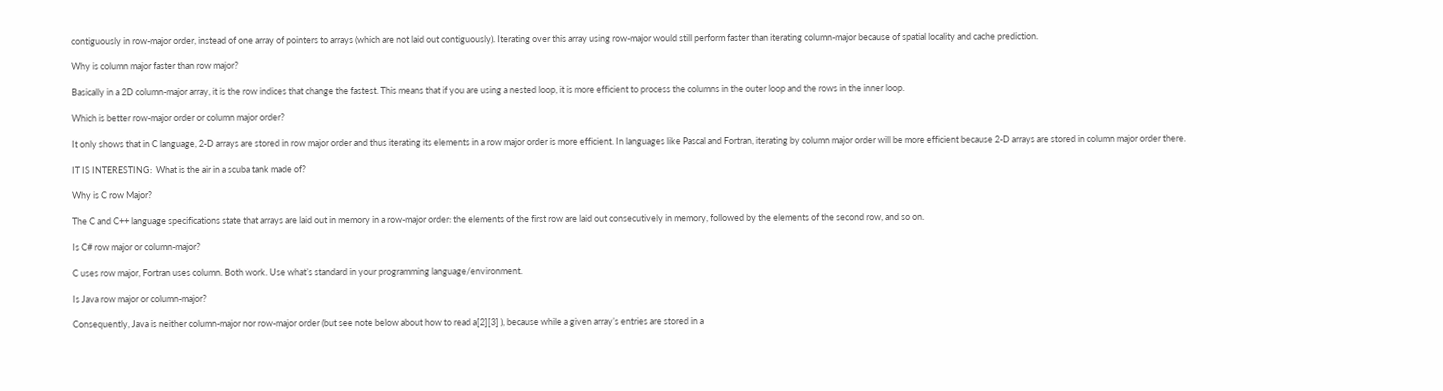contiguously in row-major order, instead of one array of pointers to arrays (which are not laid out contiguously). Iterating over this array using row-major would still perform faster than iterating column-major because of spatial locality and cache prediction.

Why is column major faster than row major?

Basically in a 2D column-major array, it is the row indices that change the fastest. This means that if you are using a nested loop, it is more efficient to process the columns in the outer loop and the rows in the inner loop.

Which is better row-major order or column major order?

It only shows that in C language, 2-D arrays are stored in row major order and thus iterating its elements in a row major order is more efficient. In languages like Pascal and Fortran, iterating by column major order will be more efficient because 2-D arrays are stored in column major order there.

IT IS INTERESTING:  What is the air in a scuba tank made of?

Why is C row Major?

The C and C++ language specifications state that arrays are laid out in memory in a row-major order: the elements of the first row are laid out consecutively in memory, followed by the elements of the second row, and so on.

Is C# row major or column-major?

C uses row major, Fortran uses column. Both work. Use what’s standard in your programming language/environment.

Is Java row major or column-major?

Consequently, Java is neither column-major nor row-major order (but see note below about how to read a[2][3] ), because while a given array’s entries are stored in a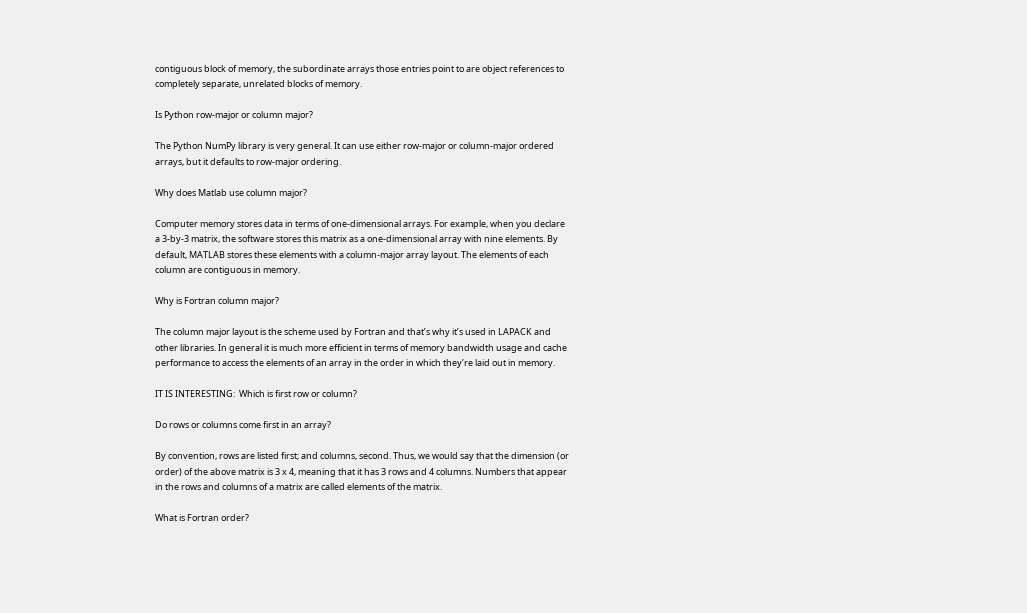contiguous block of memory, the subordinate arrays those entries point to are object references to completely separate, unrelated blocks of memory.

Is Python row-major or column major?

The Python NumPy library is very general. It can use either row-major or column-major ordered arrays, but it defaults to row-major ordering.

Why does Matlab use column major?

Computer memory stores data in terms of one-dimensional arrays. For example, when you declare a 3-by-3 matrix, the software stores this matrix as a one-dimensional array with nine elements. By default, MATLAB stores these elements with a column-major array layout. The elements of each column are contiguous in memory.

Why is Fortran column major?

The column major layout is the scheme used by Fortran and that’s why it’s used in LAPACK and other libraries. In general it is much more efficient in terms of memory bandwidth usage and cache performance to access the elements of an array in the order in which they’re laid out in memory.

IT IS INTERESTING:  Which is first row or column?

Do rows or columns come first in an array?

By convention, rows are listed first; and columns, second. Thus, we would say that the dimension (or order) of the above matrix is 3 x 4, meaning that it has 3 rows and 4 columns. Numbers that appear in the rows and columns of a matrix are called elements of the matrix.

What is Fortran order?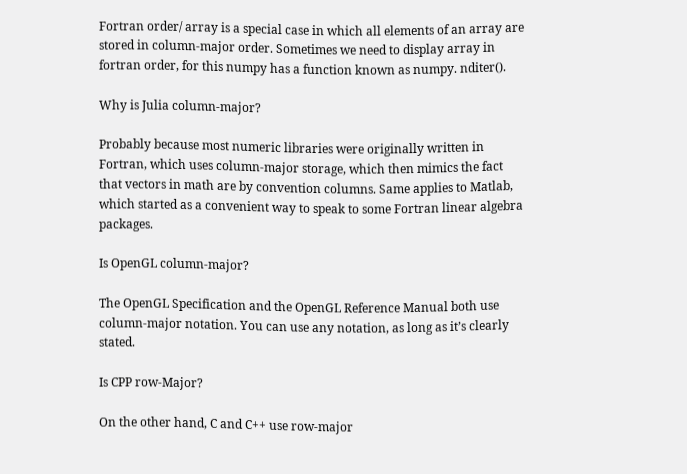Fortran order/ array is a special case in which all elements of an array are stored in column-major order. Sometimes we need to display array in fortran order, for this numpy has a function known as numpy. nditer().

Why is Julia column-major?

Probably because most numeric libraries were originally written in Fortran, which uses column-major storage, which then mimics the fact that vectors in math are by convention columns. Same applies to Matlab, which started as a convenient way to speak to some Fortran linear algebra packages.

Is OpenGL column-major?

The OpenGL Specification and the OpenGL Reference Manual both use column-major notation. You can use any notation, as long as it’s clearly stated.

Is CPP row-Major?

On the other hand, C and C++ use row-major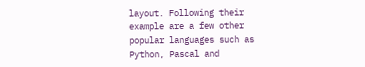layout. Following their example are a few other popular languages such as Python, Pascal and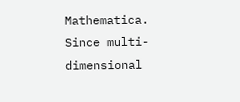Mathematica. Since multi-dimensional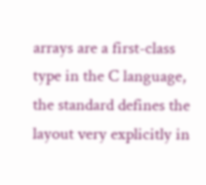arrays are a first-class type in the C language, the standard defines the layout very explicitly in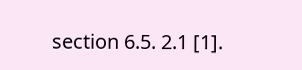section 6.5. 2.1 [1].